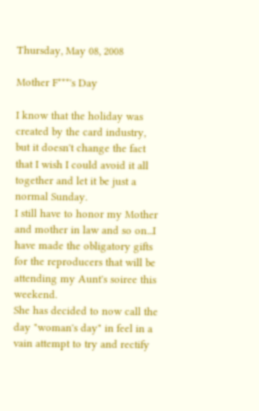Thursday, May 08, 2008

Mother F***'s Day

I know that the holiday was created by the card industry, but it doesn't change the fact that I wish I could avoid it all together and let it be just a normal Sunday.
I still have to honor my Mother and mother in law and so on...I have made the obligatory gifts for the reproducers that will be attending my Aunt's soiree this weekend.
She has decided to now call the day "woman's day" in feel in a vain attempt to try and rectify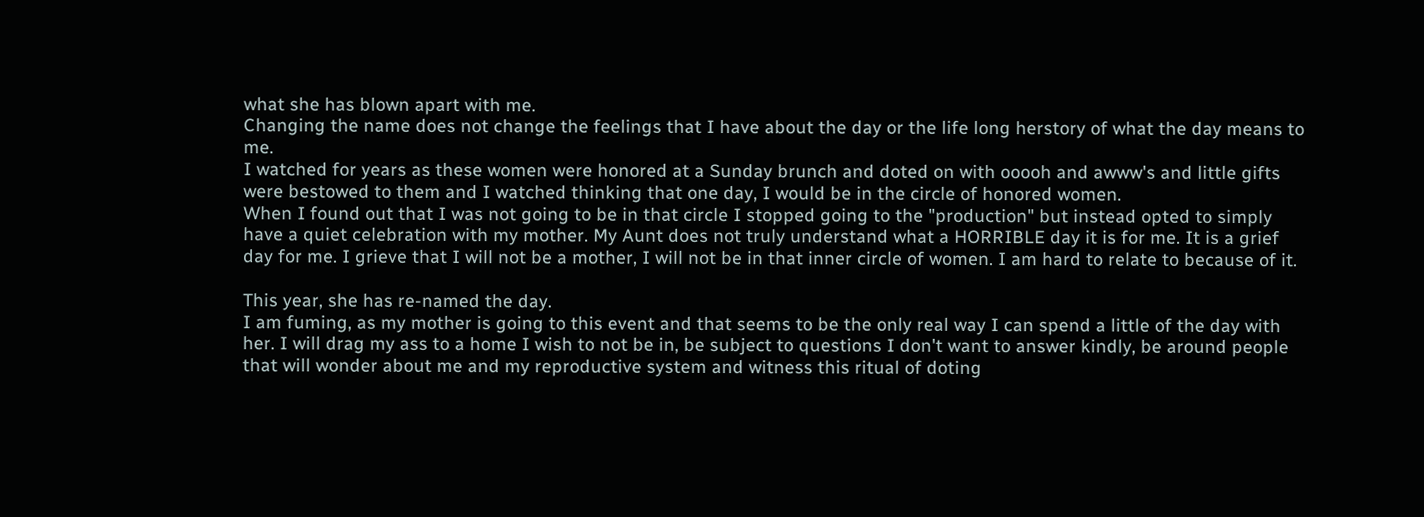what she has blown apart with me.
Changing the name does not change the feelings that I have about the day or the life long herstory of what the day means to me.
I watched for years as these women were honored at a Sunday brunch and doted on with ooooh and awww's and little gifts were bestowed to them and I watched thinking that one day, I would be in the circle of honored women.
When I found out that I was not going to be in that circle I stopped going to the "production" but instead opted to simply have a quiet celebration with my mother. My Aunt does not truly understand what a HORRIBLE day it is for me. It is a grief day for me. I grieve that I will not be a mother, I will not be in that inner circle of women. I am hard to relate to because of it.

This year, she has re-named the day.
I am fuming, as my mother is going to this event and that seems to be the only real way I can spend a little of the day with her. I will drag my ass to a home I wish to not be in, be subject to questions I don't want to answer kindly, be around people that will wonder about me and my reproductive system and witness this ritual of doting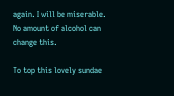again. I will be miserable.
No amount of alcohol can change this.

To top this lovely sundae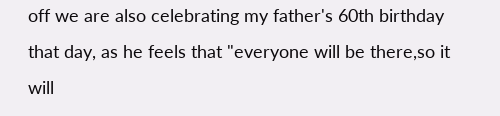off we are also celebrating my father's 60th birthday that day, as he feels that "everyone will be there,so it will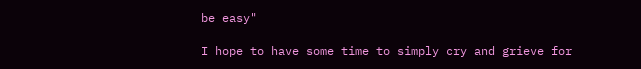be easy"

I hope to have some time to simply cry and grieve for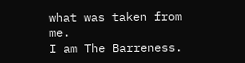what was taken from me.
I am The Barreness.